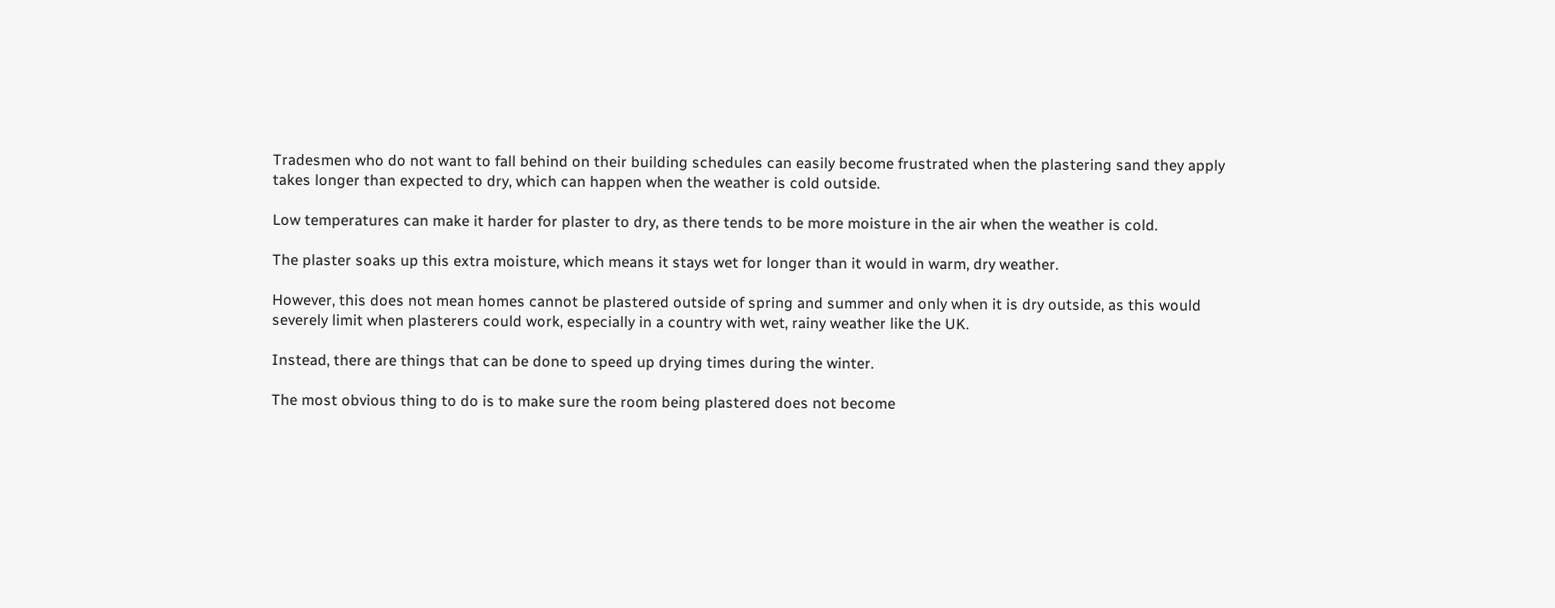Tradesmen who do not want to fall behind on their building schedules can easily become frustrated when the plastering sand they apply takes longer than expected to dry, which can happen when the weather is cold outside.

Low temperatures can make it harder for plaster to dry, as there tends to be more moisture in the air when the weather is cold.

The plaster soaks up this extra moisture, which means it stays wet for longer than it would in warm, dry weather.

However, this does not mean homes cannot be plastered outside of spring and summer and only when it is dry outside, as this would severely limit when plasterers could work, especially in a country with wet, rainy weather like the UK.

Instead, there are things that can be done to speed up drying times during the winter.

The most obvious thing to do is to make sure the room being plastered does not become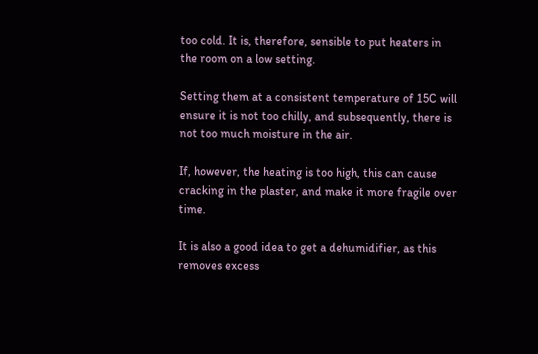too cold. It is, therefore, sensible to put heaters in the room on a low setting.

Setting them at a consistent temperature of 15C will ensure it is not too chilly, and subsequently, there is not too much moisture in the air.

If, however, the heating is too high, this can cause cracking in the plaster, and make it more fragile over time.

It is also a good idea to get a dehumidifier, as this removes excess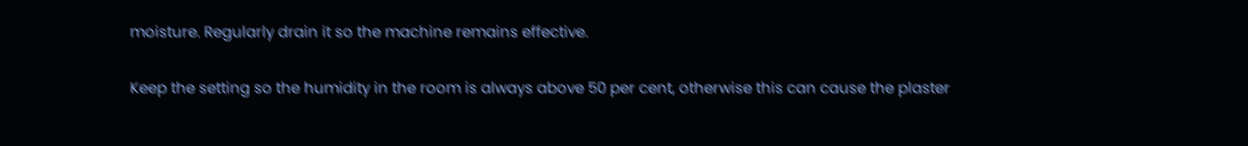moisture. Regularly drain it so the machine remains effective.

Keep the setting so the humidity in the room is always above 50 per cent, otherwise this can cause the plaster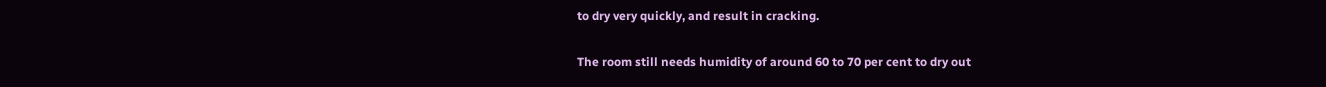to dry very quickly, and result in cracking.

The room still needs humidity of around 60 to 70 per cent to dry out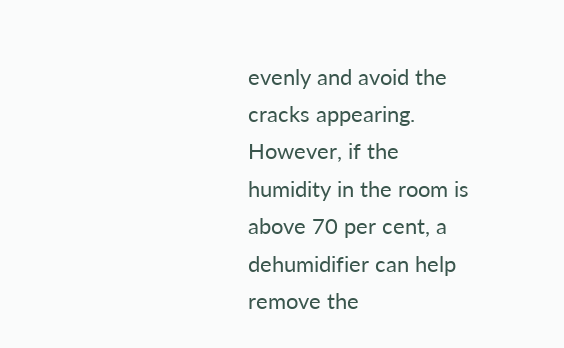evenly and avoid the cracks appearing. However, if the humidity in the room is above 70 per cent, a dehumidifier can help remove the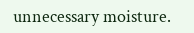unnecessary moisture.